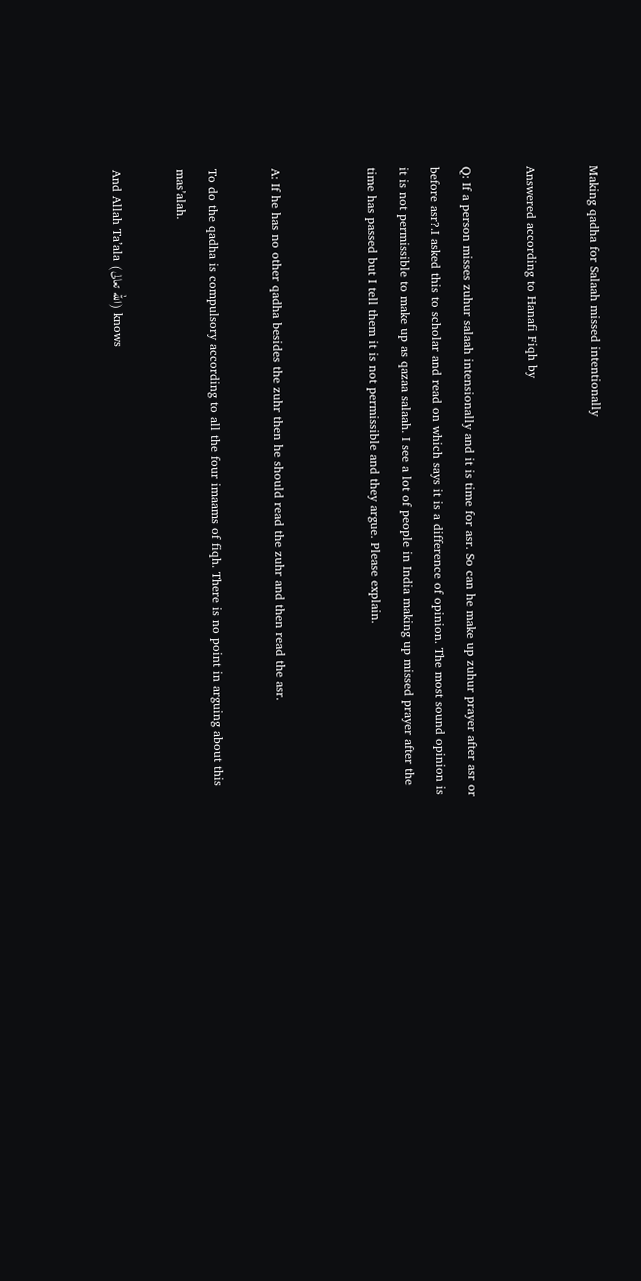Making qadha for Salaah missed intentionally

Answered according to Hanafi Fiqh by

Q: If a person misses zuhur salaah intensionally and it is time for asr. So can he make up zuhur prayer after asr or before asr?.I asked this to scholar and read on which says it is a difference of opinion. The most sound opinion is it is not permissible to make up as qazaa salaah. I see a lot of people in India making up missed prayer after the time has passed but I tell them it is not permissible and they argue. Please explain.


A: If he has no other qadha besides the zuhr then he should read the zuhr and then read the asr.

To do the qadha is compulsory according to all the four imaams of fiqh. There is no point in arguing about this mas’alah.

And Allah Ta’ala (الله تعالى) knows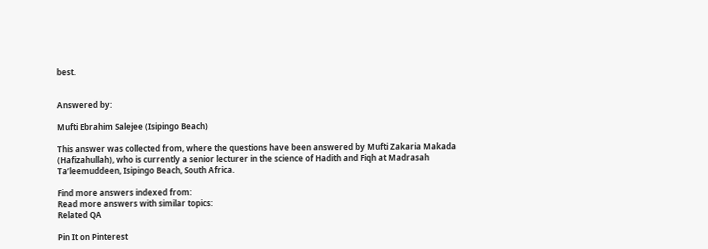best.


Answered by:

Mufti Ebrahim Salejee (Isipingo Beach)

This answer was collected from, where the questions have been answered by Mufti Zakaria Makada (Hafizahullah), who is currently a senior lecturer in the science of Hadith and Fiqh at Madrasah Ta’leemuddeen, Isipingo Beach, South Africa.

Find more answers indexed from:
Read more answers with similar topics:
Related QA

Pin It on Pinterest